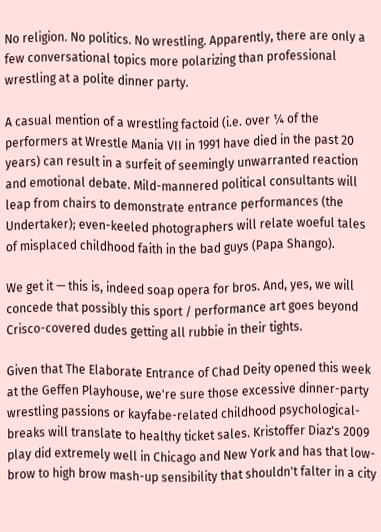No religion. No politics. No wrestling. Apparently, there are only a few conversational topics more polarizing than professional wrestling at a polite dinner party.

A casual mention of a wrestling factoid (i.e. over ¼ of the performers at Wrestle Mania VII in 1991 have died in the past 20 years) can result in a surfeit of seemingly unwarranted reaction and emotional debate. Mild-mannered political consultants will leap from chairs to demonstrate entrance performances (the Undertaker); even-keeled photographers will relate woeful tales of misplaced childhood faith in the bad guys (Papa Shango).

We get it — this is, indeed soap opera for bros. And, yes, we will concede that possibly this sport / performance art goes beyond Crisco-covered dudes getting all rubbie in their tights.

Given that The Elaborate Entrance of Chad Deity opened this week at the Geffen Playhouse, we're sure those excessive dinner-party wrestling passions or kayfabe-related childhood psychological-breaks will translate to healthy ticket sales. Kristoffer Diaz's 2009 play did extremely well in Chicago and New York and has that low-brow to high brow mash-up sensibility that shouldn't falter in a city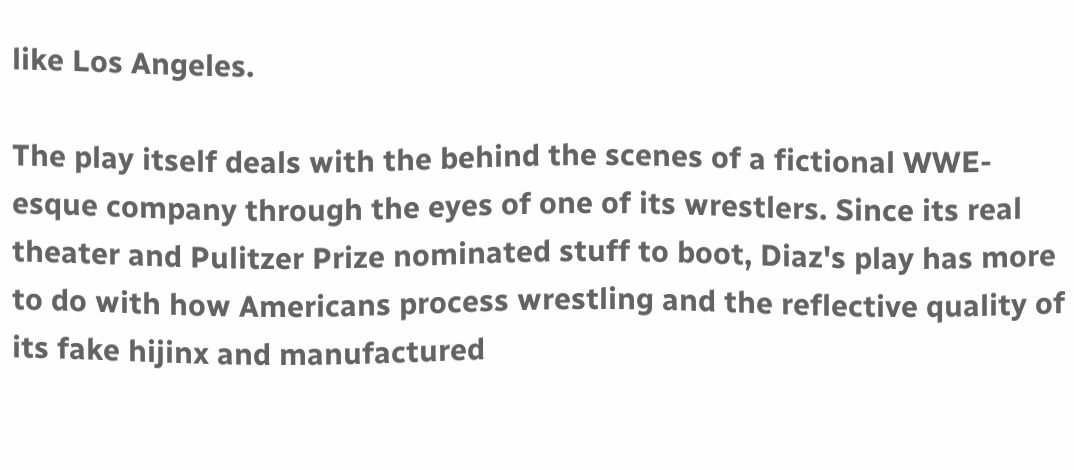like Los Angeles.

The play itself deals with the behind the scenes of a fictional WWE-esque company through the eyes of one of its wrestlers. Since its real theater and Pulitzer Prize nominated stuff to boot, Diaz's play has more to do with how Americans process wrestling and the reflective quality of its fake hijinx and manufactured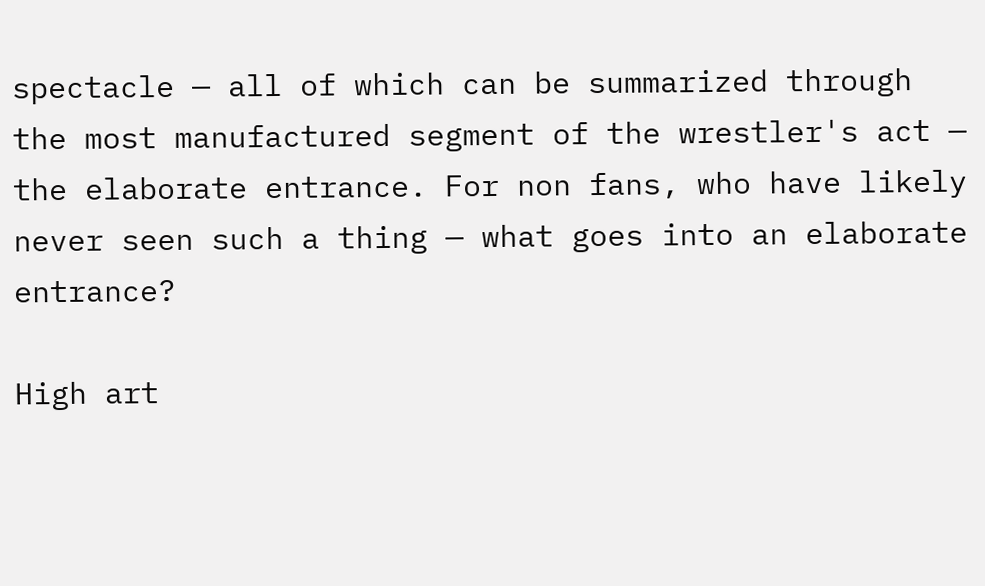spectacle — all of which can be summarized through the most manufactured segment of the wrestler's act — the elaborate entrance. For non fans, who have likely never seen such a thing — what goes into an elaborate entrance?

High art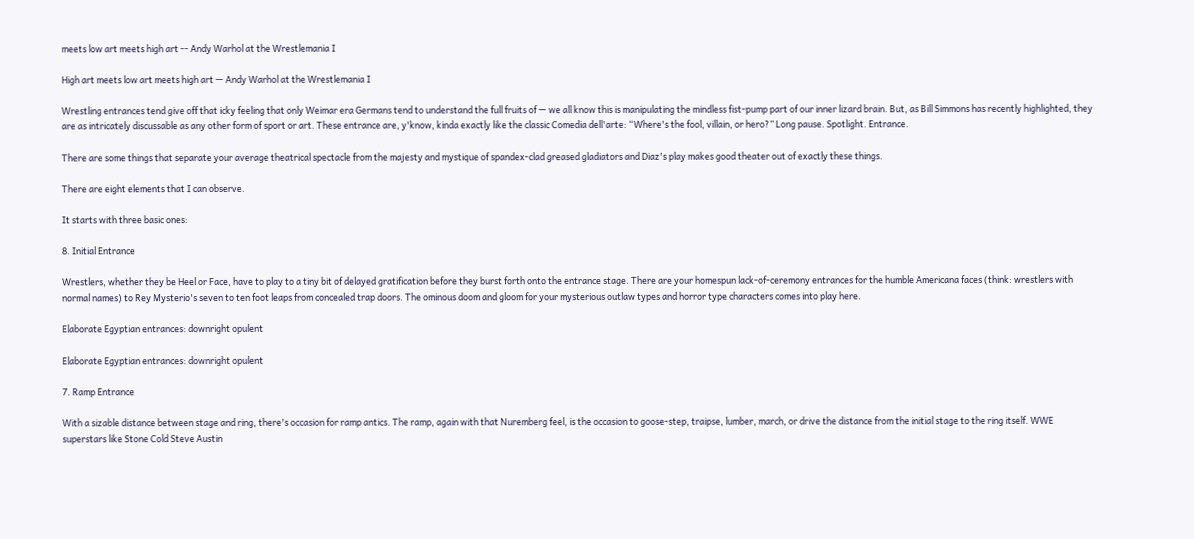meets low art meets high art -- Andy Warhol at the Wrestlemania I

High art meets low art meets high art — Andy Warhol at the Wrestlemania I

Wrestling entrances tend give off that icky feeling that only Weimar era Germans tend to understand the full fruits of — we all know this is manipulating the mindless fist-pump part of our inner lizard brain. But, as Bill Simmons has recently highlighted, they are as intricately discussable as any other form of sport or art. These entrance are, y'know, kinda exactly like the classic Comedia dell'arte: “Where's the fool, villain, or hero?” Long pause. Spotlight. Entrance.

There are some things that separate your average theatrical spectacle from the majesty and mystique of spandex-clad greased gladiators and Diaz's play makes good theater out of exactly these things.

There are eight elements that I can observe.

It starts with three basic ones:

8. Initial Entrance

Wrestlers, whether they be Heel or Face, have to play to a tiny bit of delayed gratification before they burst forth onto the entrance stage. There are your homespun lack-of-ceremony entrances for the humble Americana faces (think: wrestlers with normal names) to Rey Mysterio's seven to ten foot leaps from concealed trap doors. The ominous doom and gloom for your mysterious outlaw types and horror type characters comes into play here.

Elaborate Egyptian entrances: downright opulent

Elaborate Egyptian entrances: downright opulent

7. Ramp Entrance

With a sizable distance between stage and ring, there's occasion for ramp antics. The ramp, again with that Nuremberg feel, is the occasion to goose-step, traipse, lumber, march, or drive the distance from the initial stage to the ring itself. WWE superstars like Stone Cold Steve Austin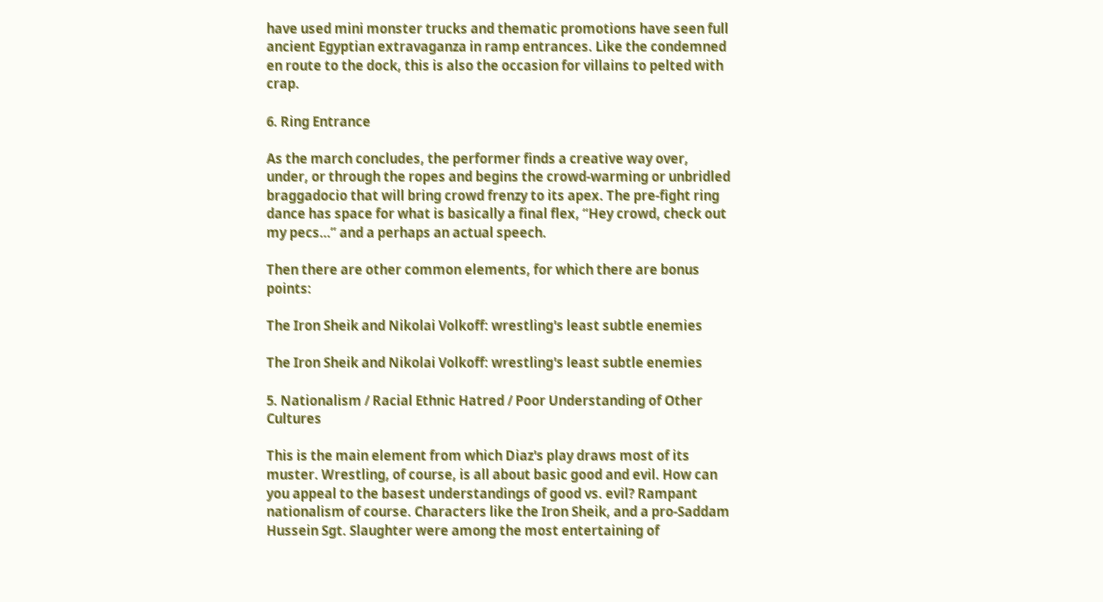have used mini monster trucks and thematic promotions have seen full ancient Egyptian extravaganza in ramp entrances. Like the condemned en route to the dock, this is also the occasion for villains to pelted with crap.

6. Ring Entrance

As the march concludes, the performer finds a creative way over, under, or through the ropes and begins the crowd-warming or unbridled braggadocio that will bring crowd frenzy to its apex. The pre-fight ring dance has space for what is basically a final flex, “Hey crowd, check out my pecs…” and a perhaps an actual speech.

Then there are other common elements, for which there are bonus points:

The Iron Sheik and Nikolai Volkoff: wrestling's least subtle enemies

The Iron Sheik and Nikolai Volkoff: wrestling's least subtle enemies

5. Nationalism / Racial Ethnic Hatred / Poor Understanding of Other Cultures

This is the main element from which Diaz's play draws most of its muster. Wrestling, of course, is all about basic good and evil. How can you appeal to the basest understandings of good vs. evil? Rampant nationalism of course. Characters like the Iron Sheik, and a pro-Saddam Hussein Sgt. Slaughter were among the most entertaining of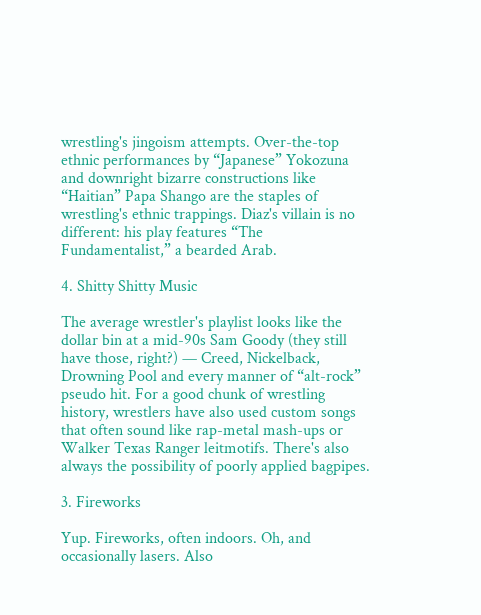wrestling's jingoism attempts. Over-the-top ethnic performances by “Japanese” Yokozuna and downright bizarre constructions like “Haitian” Papa Shango are the staples of wrestling's ethnic trappings. Diaz's villain is no different: his play features “The Fundamentalist,” a bearded Arab.

4. Shitty Shitty Music

The average wrestler's playlist looks like the dollar bin at a mid-90s Sam Goody (they still have those, right?) — Creed, Nickelback, Drowning Pool and every manner of “alt-rock” pseudo hit. For a good chunk of wrestling history, wrestlers have also used custom songs that often sound like rap-metal mash-ups or Walker Texas Ranger leitmotifs. There's also always the possibility of poorly applied bagpipes.

3. Fireworks

Yup. Fireworks, often indoors. Oh, and occasionally lasers. Also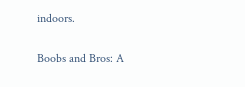indoors.

Boobs and Bros: A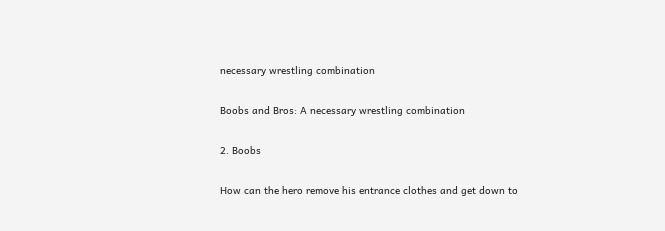necessary wrestling combination

Boobs and Bros: A necessary wrestling combination

2. Boobs

How can the hero remove his entrance clothes and get down to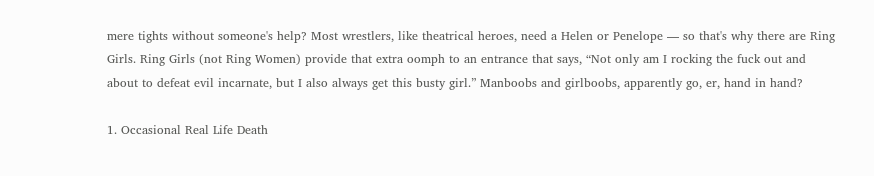mere tights without someone's help? Most wrestlers, like theatrical heroes, need a Helen or Penelope — so that's why there are Ring Girls. Ring Girls (not Ring Women) provide that extra oomph to an entrance that says, “Not only am I rocking the fuck out and about to defeat evil incarnate, but I also always get this busty girl.” Manboobs and girlboobs, apparently go, er, hand in hand?

1. Occasional Real Life Death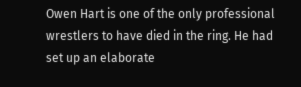Owen Hart is one of the only professional wrestlers to have died in the ring. He had set up an elaborate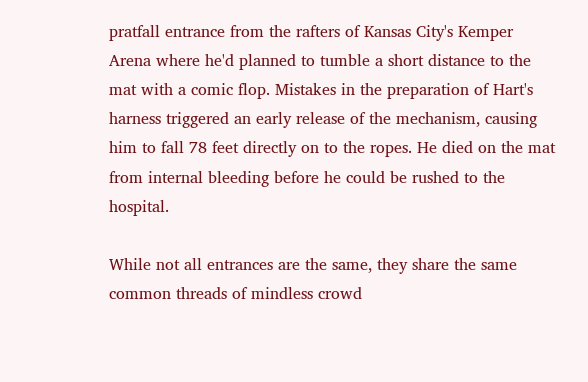pratfall entrance from the rafters of Kansas City's Kemper Arena where he'd planned to tumble a short distance to the mat with a comic flop. Mistakes in the preparation of Hart's harness triggered an early release of the mechanism, causing him to fall 78 feet directly on to the ropes. He died on the mat from internal bleeding before he could be rushed to the hospital.

While not all entrances are the same, they share the same common threads of mindless crowd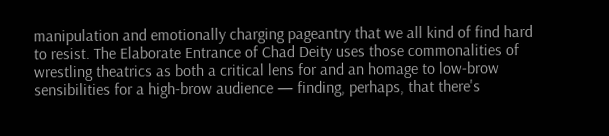manipulation and emotionally charging pageantry that we all kind of find hard to resist. The Elaborate Entrance of Chad Deity uses those commonalities of wrestling theatrics as both a critical lens for and an homage to low-brow sensibilities for a high-brow audience — finding, perhaps, that there's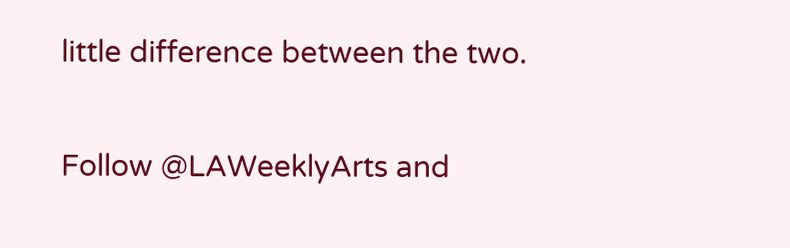little difference between the two.

Follow @LAWeeklyArts and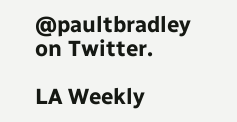@paultbradley on Twitter.

LA Weekly